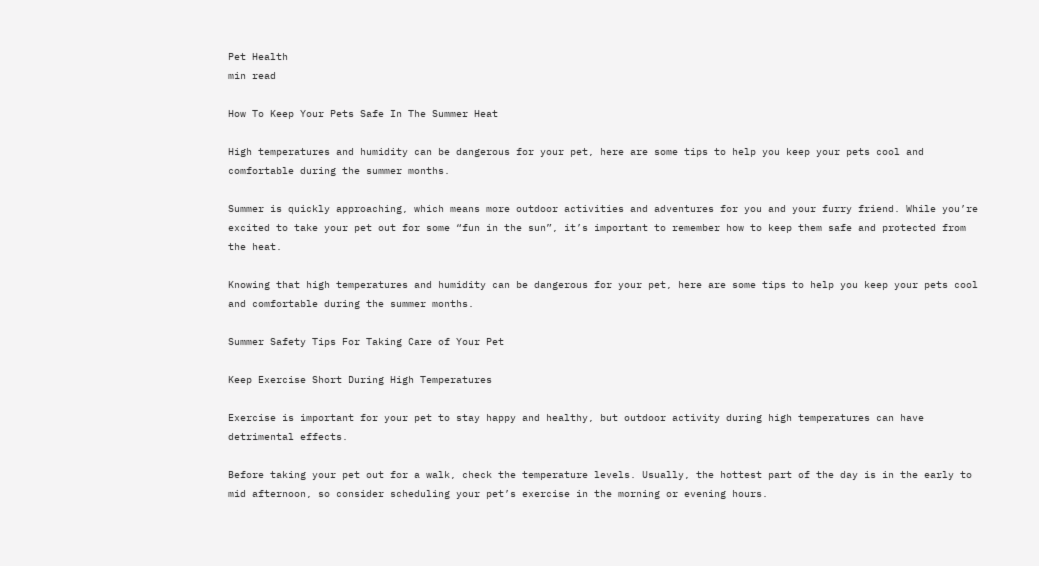Pet Health
min read

How To Keep Your Pets Safe In The Summer Heat

High temperatures and humidity can be dangerous for your pet, here are some tips to help you keep your pets cool and comfortable during the summer months.

Summer is quickly approaching, which means more outdoor activities and adventures for you and your furry friend. While you’re excited to take your pet out for some “fun in the sun”, it’s important to remember how to keep them safe and protected from the heat.

Knowing that high temperatures and humidity can be dangerous for your pet, here are some tips to help you keep your pets cool and comfortable during the summer months.

Summer Safety Tips For Taking Care of Your Pet

Keep Exercise Short During High Temperatures

Exercise is important for your pet to stay happy and healthy, but outdoor activity during high temperatures can have detrimental effects.

Before taking your pet out for a walk, check the temperature levels. Usually, the hottest part of the day is in the early to mid afternoon, so consider scheduling your pet’s exercise in the morning or evening hours.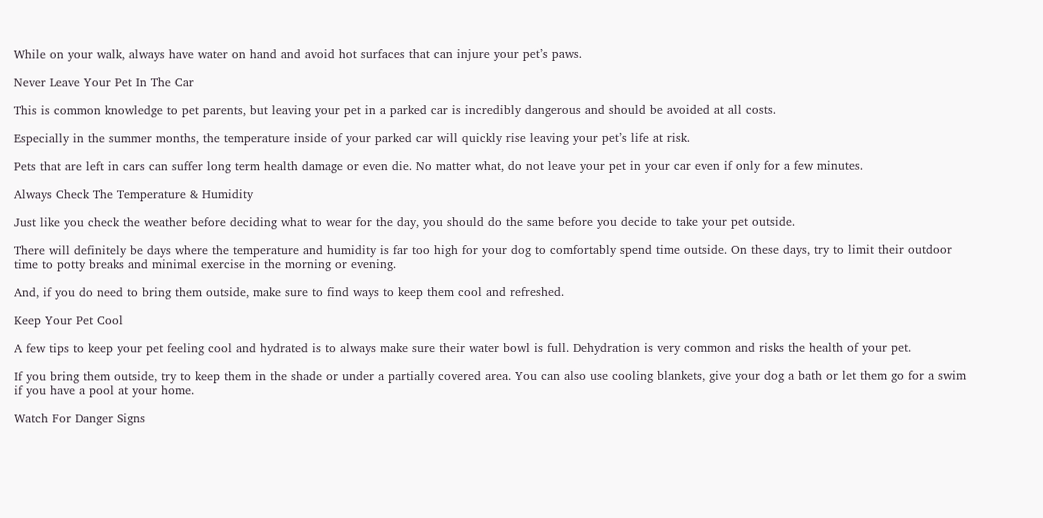While on your walk, always have water on hand and avoid hot surfaces that can injure your pet’s paws.

Never Leave Your Pet In The Car

This is common knowledge to pet parents, but leaving your pet in a parked car is incredibly dangerous and should be avoided at all costs.

Especially in the summer months, the temperature inside of your parked car will quickly rise leaving your pet’s life at risk.

Pets that are left in cars can suffer long term health damage or even die. No matter what, do not leave your pet in your car even if only for a few minutes.

Always Check The Temperature & Humidity

Just like you check the weather before deciding what to wear for the day, you should do the same before you decide to take your pet outside.

There will definitely be days where the temperature and humidity is far too high for your dog to comfortably spend time outside. On these days, try to limit their outdoor time to potty breaks and minimal exercise in the morning or evening.

And, if you do need to bring them outside, make sure to find ways to keep them cool and refreshed.

Keep Your Pet Cool

A few tips to keep your pet feeling cool and hydrated is to always make sure their water bowl is full. Dehydration is very common and risks the health of your pet.

If you bring them outside, try to keep them in the shade or under a partially covered area. You can also use cooling blankets, give your dog a bath or let them go for a swim if you have a pool at your home.

Watch For Danger Signs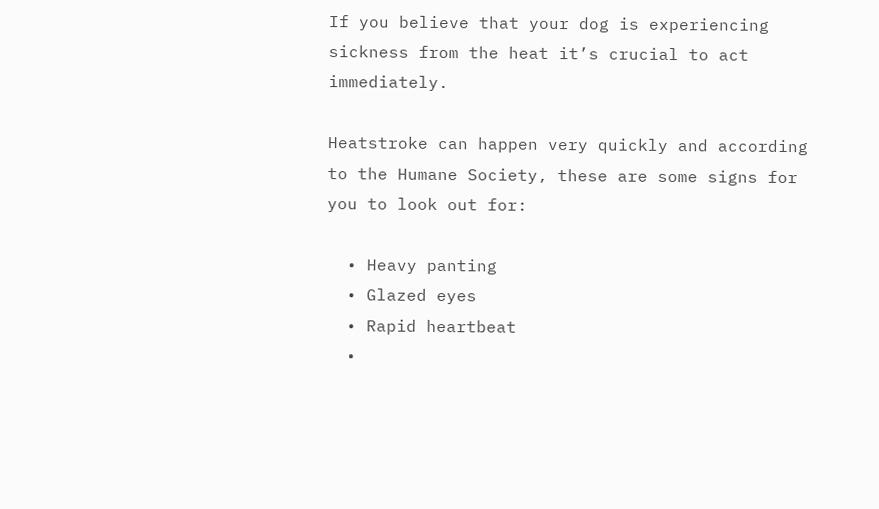If you believe that your dog is experiencing sickness from the heat it’s crucial to act immediately.

Heatstroke can happen very quickly and according to the Humane Society, these are some signs for you to look out for:

  • Heavy panting
  • Glazed eyes
  • Rapid heartbeat
  •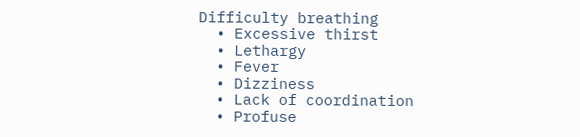Difficulty breathing
  • Excessive thirst
  • Lethargy
  • Fever
  • Dizziness
  • Lack of coordination
  • Profuse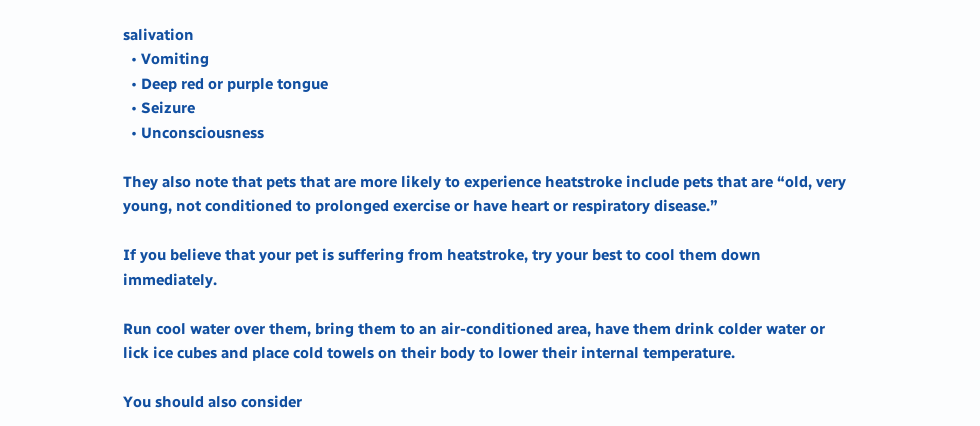salivation
  • Vomiting
  • Deep red or purple tongue
  • Seizure
  • Unconsciousness

They also note that pets that are more likely to experience heatstroke include pets that are “old, very young, not conditioned to prolonged exercise or have heart or respiratory disease.”

If you believe that your pet is suffering from heatstroke, try your best to cool them down immediately.

Run cool water over them, bring them to an air-conditioned area, have them drink colder water or lick ice cubes and place cold towels on their body to lower their internal temperature.

You should also consider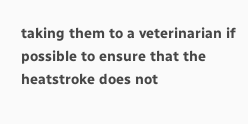taking them to a veterinarian if possible to ensure that the heatstroke does not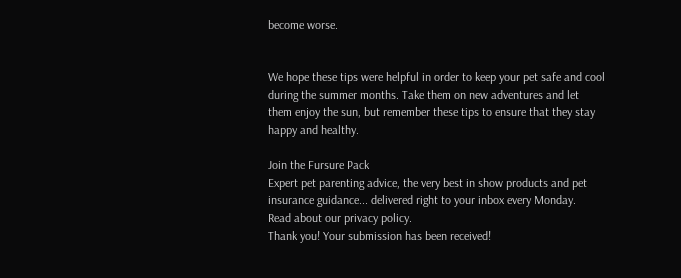become worse.


We hope these tips were helpful in order to keep your pet safe and cool during the summer months. Take them on new adventures and let them enjoy the sun, but remember these tips to ensure that they stay happy and healthy.

Join the Fursure Pack
Expert pet parenting advice, the very best in show products and pet insurance guidance... delivered right to your inbox every Monday.
Read about our privacy policy.
Thank you! Your submission has been received!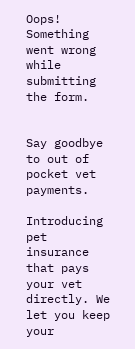Oops! Something went wrong while submitting the form.


Say goodbye to out of pocket vet payments.

Introducing pet insurance that pays your vet directly. We let you keep your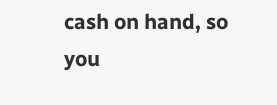cash on hand, so you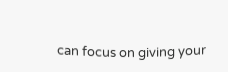can focus on giving your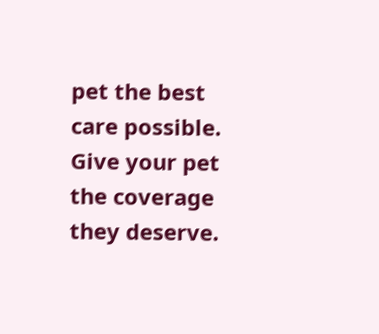pet the best care possible. Give your pet the coverage they deserve.